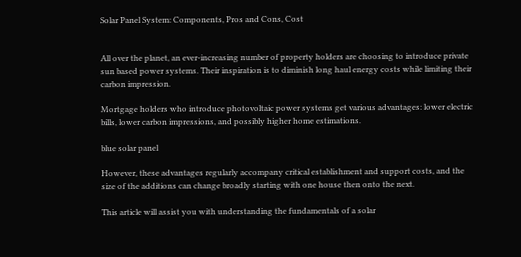Solar Panel System: Components, Pros and Cons, Cost


All over the planet, an ever-increasing number of property holders are choosing to introduce private sun based power systems. Their inspiration is to diminish long haul energy costs while limiting their carbon impression.

Mortgage holders who introduce photovoltaic power systems get various advantages: lower electric bills, lower carbon impressions, and possibly higher home estimations.

blue solar panel

However, these advantages regularly accompany critical establishment and support costs, and the size of the additions can change broadly starting with one house then onto the next.

This article will assist you with understanding the fundamentals of a solar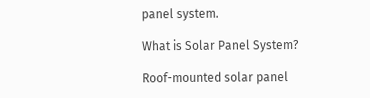panel system.

What is Solar Panel System?

Roof-mounted solar panel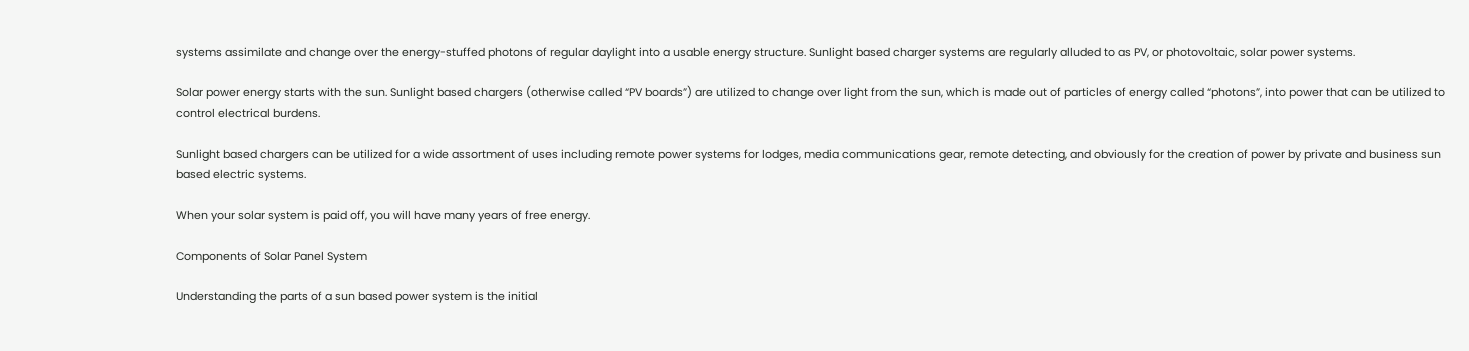systems assimilate and change over the energy-stuffed photons of regular daylight into a usable energy structure. Sunlight based charger systems are regularly alluded to as PV, or photovoltaic, solar power systems.

Solar power energy starts with the sun. Sunlight based chargers (otherwise called “PV boards”) are utilized to change over light from the sun, which is made out of particles of energy called “photons”, into power that can be utilized to control electrical burdens.

Sunlight based chargers can be utilized for a wide assortment of uses including remote power systems for lodges, media communications gear, remote detecting, and obviously for the creation of power by private and business sun based electric systems.

When your solar system is paid off, you will have many years of free energy.

Components of Solar Panel System

Understanding the parts of a sun based power system is the initial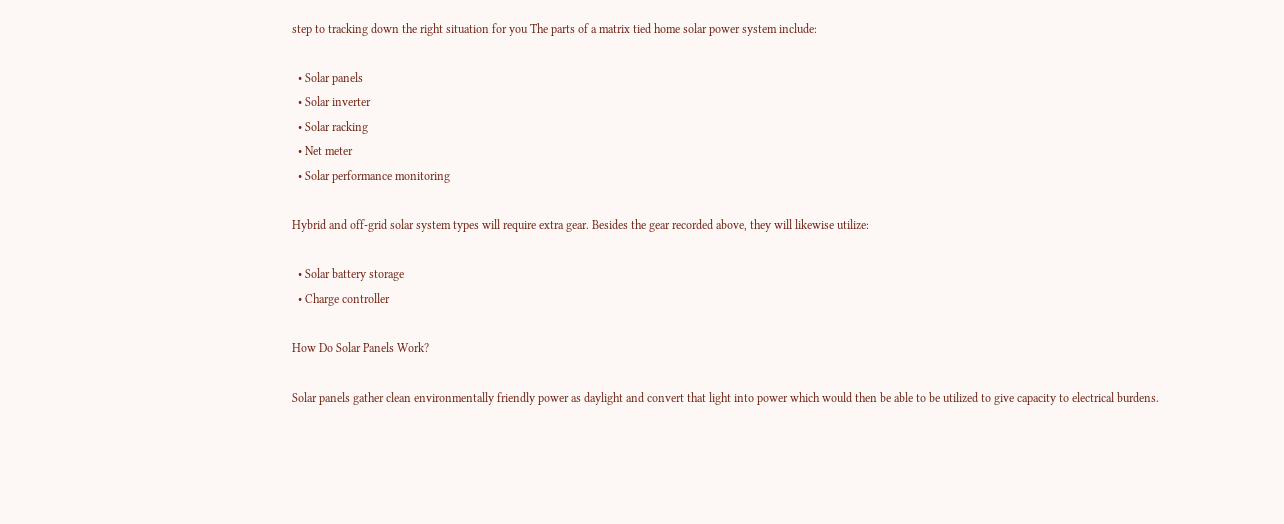step to tracking down the right situation for you The parts of a matrix tied home solar power system include:

  • Solar panels
  • Solar inverter
  • Solar racking
  • Net meter
  • Solar performance monitoring

Hybrid and off-grid solar system types will require extra gear. Besides the gear recorded above, they will likewise utilize:

  • Solar battery storage
  • Charge controller

How Do Solar Panels Work?

Solar panels gather clean environmentally friendly power as daylight and convert that light into power which would then be able to be utilized to give capacity to electrical burdens.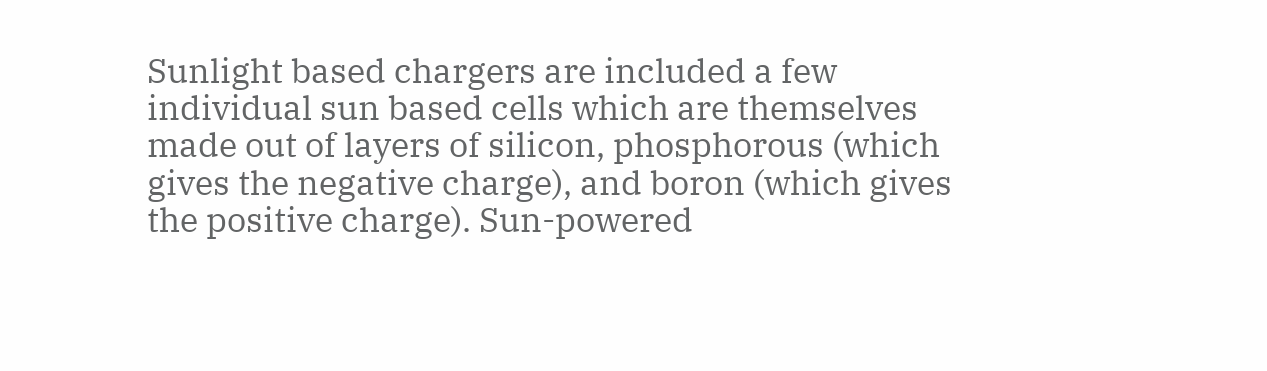Sunlight based chargers are included a few individual sun based cells which are themselves made out of layers of silicon, phosphorous (which gives the negative charge), and boron (which gives the positive charge). Sun-powered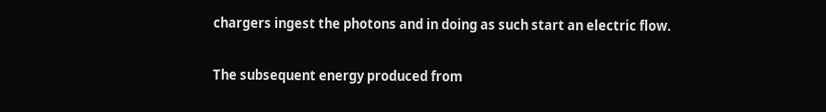chargers ingest the photons and in doing as such start an electric flow.

The subsequent energy produced from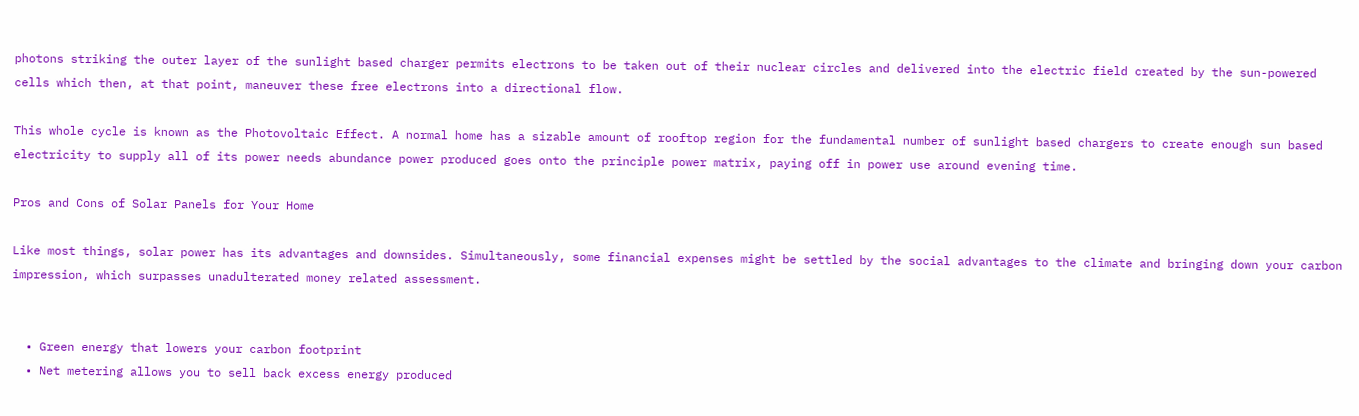photons striking the outer layer of the sunlight based charger permits electrons to be taken out of their nuclear circles and delivered into the electric field created by the sun-powered cells which then, at that point, maneuver these free electrons into a directional flow.

This whole cycle is known as the Photovoltaic Effect. A normal home has a sizable amount of rooftop region for the fundamental number of sunlight based chargers to create enough sun based electricity to supply all of its power needs abundance power produced goes onto the principle power matrix, paying off in power use around evening time.

Pros and Cons of Solar Panels for Your Home

Like most things, solar power has its advantages and downsides. Simultaneously, some financial expenses might be settled by the social advantages to the climate and bringing down your carbon impression, which surpasses unadulterated money related assessment.


  • Green energy that lowers your carbon footprint
  • Net metering allows you to sell back excess energy produced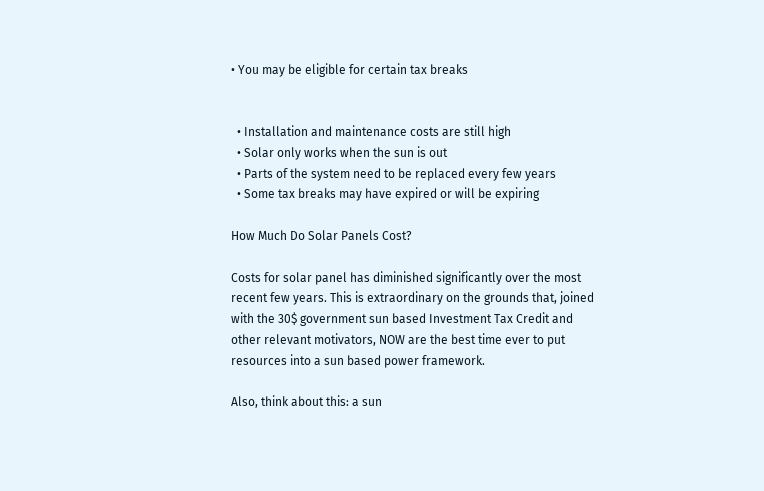• You may be eligible for certain tax breaks


  • Installation and maintenance costs are still high
  • Solar only works when the sun is out
  • Parts of the system need to be replaced every few years
  • Some tax breaks may have expired or will be expiring

How Much Do Solar Panels Cost?

Costs for solar panel has diminished significantly over the most recent few years. This is extraordinary on the grounds that, joined with the 30$ government sun based Investment Tax Credit and other relevant motivators, NOW are the best time ever to put resources into a sun based power framework.

Also, think about this: a sun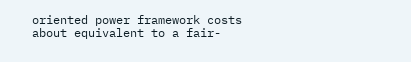oriented power framework costs about equivalent to a fair-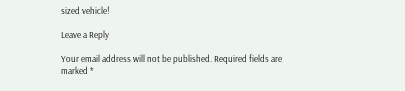sized vehicle!

Leave a Reply

Your email address will not be published. Required fields are marked *